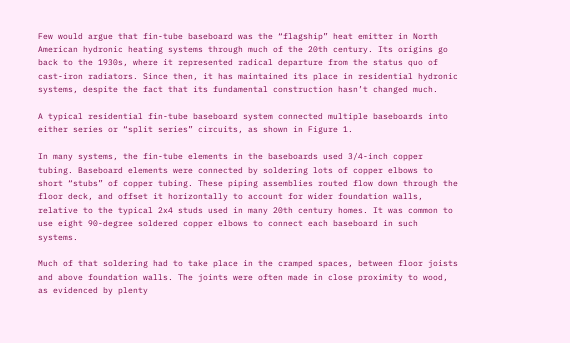Few would argue that fin-tube baseboard was the “flagship” heat emitter in North American hydronic heating systems through much of the 20th century. Its origins go back to the 1930s, where it represented radical departure from the status quo of cast-iron radiators. Since then, it has maintained its place in residential hydronic systems, despite the fact that its fundamental construction hasn’t changed much.

A typical residential fin-tube baseboard system connected multiple baseboards into either series or “split series” circuits, as shown in Figure 1.

In many systems, the fin-tube elements in the baseboards used 3/4-inch copper tubing. Baseboard elements were connected by soldering lots of copper elbows to short “stubs” of copper tubing. These piping assemblies routed flow down through the floor deck, and offset it horizontally to account for wider foundation walls, relative to the typical 2x4 studs used in many 20th century homes. It was common to use eight 90-degree soldered copper elbows to connect each baseboard in such systems.

Much of that soldering had to take place in the cramped spaces, between floor joists and above foundation walls. The joints were often made in close proximity to wood, as evidenced by plenty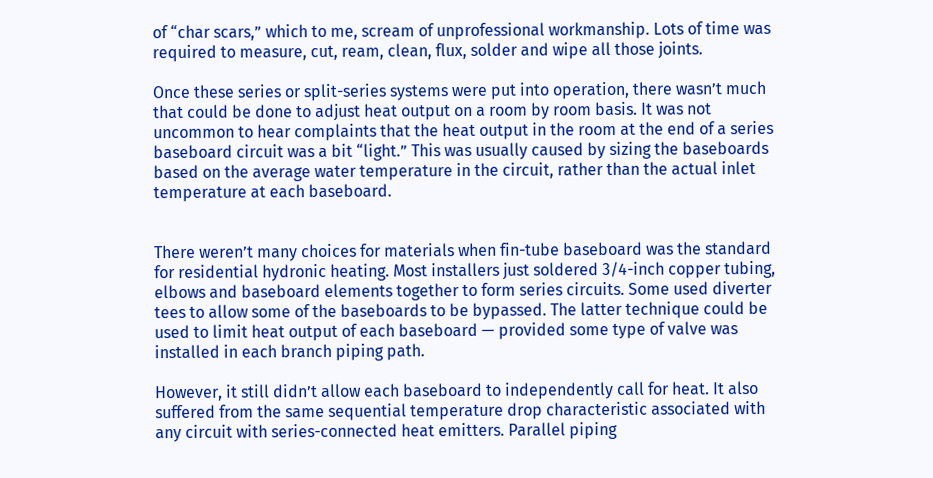of “char scars,” which to me, scream of unprofessional workmanship. Lots of time was required to measure, cut, ream, clean, flux, solder and wipe all those joints.

Once these series or split-series systems were put into operation, there wasn’t much that could be done to adjust heat output on a room by room basis. It was not uncommon to hear complaints that the heat output in the room at the end of a series baseboard circuit was a bit “light.” This was usually caused by sizing the baseboards based on the average water temperature in the circuit, rather than the actual inlet temperature at each baseboard.


There weren’t many choices for materials when fin-tube baseboard was the standard for residential hydronic heating. Most installers just soldered 3/4-inch copper tubing, elbows and baseboard elements together to form series circuits. Some used diverter tees to allow some of the baseboards to be bypassed. The latter technique could be used to limit heat output of each baseboard — provided some type of valve was installed in each branch piping path.

However, it still didn’t allow each baseboard to independently call for heat. It also suffered from the same sequential temperature drop characteristic associated with any circuit with series-connected heat emitters. Parallel piping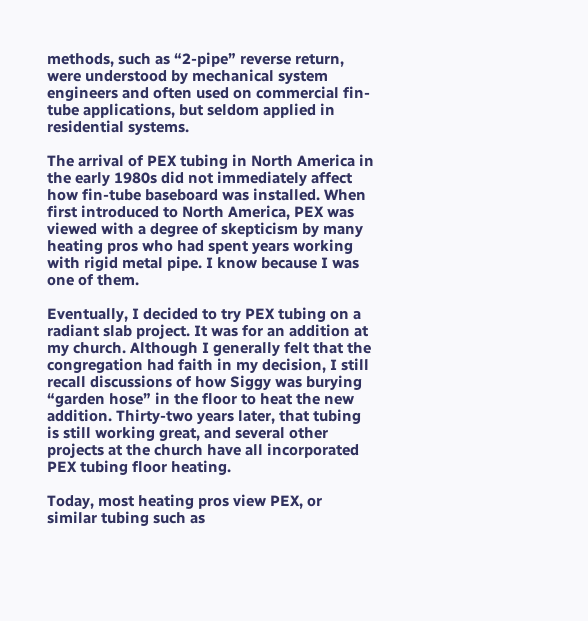methods, such as “2-pipe” reverse return, were understood by mechanical system engineers and often used on commercial fin-tube applications, but seldom applied in residential systems.

The arrival of PEX tubing in North America in the early 1980s did not immediately affect how fin-tube baseboard was installed. When first introduced to North America, PEX was viewed with a degree of skepticism by many heating pros who had spent years working with rigid metal pipe. I know because I was one of them.

Eventually, I decided to try PEX tubing on a radiant slab project. It was for an addition at my church. Although I generally felt that the congregation had faith in my decision, I still recall discussions of how Siggy was burying “garden hose” in the floor to heat the new addition. Thirty-two years later, that tubing is still working great, and several other projects at the church have all incorporated PEX tubing floor heating.

Today, most heating pros view PEX, or similar tubing such as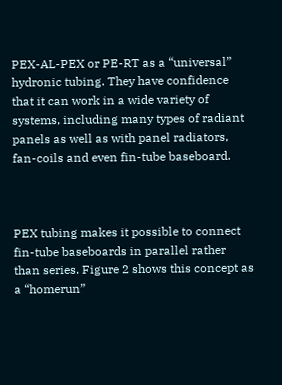PEX-AL-PEX or PE-RT as a “universal” hydronic tubing. They have confidence that it can work in a wide variety of systems, including many types of radiant panels as well as with panel radiators, fan-coils and even fin-tube baseboard.



PEX tubing makes it possible to connect fin-tube baseboards in parallel rather than series. Figure 2 shows this concept as a “homerun”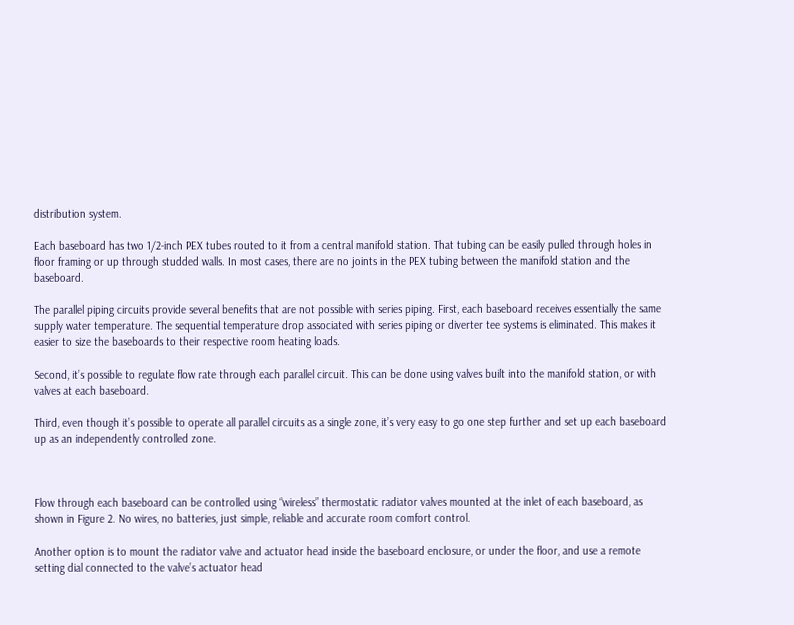distribution system.

Each baseboard has two 1/2-inch PEX tubes routed to it from a central manifold station. That tubing can be easily pulled through holes in floor framing or up through studded walls. In most cases, there are no joints in the PEX tubing between the manifold station and the baseboard.

The parallel piping circuits provide several benefits that are not possible with series piping. First, each baseboard receives essentially the same supply water temperature. The sequential temperature drop associated with series piping or diverter tee systems is eliminated. This makes it easier to size the baseboards to their respective room heating loads.

Second, it’s possible to regulate flow rate through each parallel circuit. This can be done using valves built into the manifold station, or with valves at each baseboard.

Third, even though it’s possible to operate all parallel circuits as a single zone, it’s very easy to go one step further and set up each baseboard up as an independently controlled zone.



Flow through each baseboard can be controlled using “wireless” thermostatic radiator valves mounted at the inlet of each baseboard, as shown in Figure 2. No wires, no batteries, just simple, reliable and accurate room comfort control.

Another option is to mount the radiator valve and actuator head inside the baseboard enclosure, or under the floor, and use a remote setting dial connected to the valve’s actuator head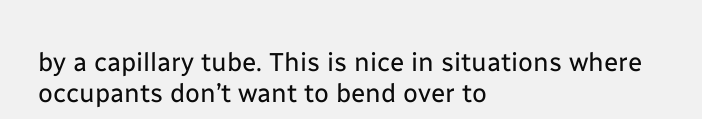by a capillary tube. This is nice in situations where occupants don’t want to bend over to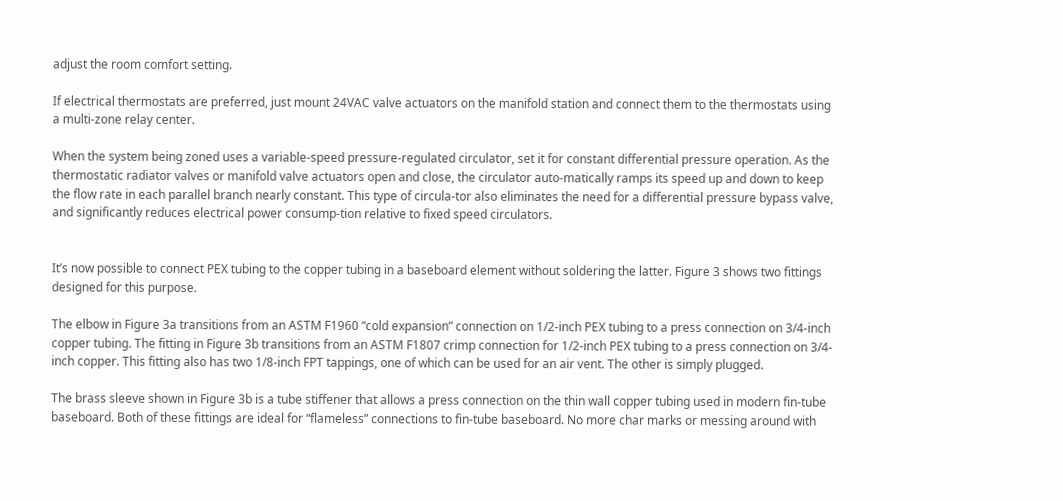adjust the room comfort setting.

If electrical thermostats are preferred, just mount 24VAC valve actuators on the manifold station and connect them to the thermostats using a multi-zone relay center.

When the system being zoned uses a variable-speed pressure-regulated circulator, set it for constant differential pressure operation. As the thermostatic radiator valves or manifold valve actuators open and close, the circulator auto-matically ramps its speed up and down to keep the flow rate in each parallel branch nearly constant. This type of circula-tor also eliminates the need for a differential pressure bypass valve, and significantly reduces electrical power consump-tion relative to fixed speed circulators.


It’s now possible to connect PEX tubing to the copper tubing in a baseboard element without soldering the latter. Figure 3 shows two fittings designed for this purpose.

The elbow in Figure 3a transitions from an ASTM F1960 “cold expansion” connection on 1/2-inch PEX tubing to a press connection on 3/4-inch copper tubing. The fitting in Figure 3b transitions from an ASTM F1807 crimp connection for 1/2-inch PEX tubing to a press connection on 3/4-inch copper. This fitting also has two 1/8-inch FPT tappings, one of which can be used for an air vent. The other is simply plugged.

The brass sleeve shown in Figure 3b is a tube stiffener that allows a press connection on the thin wall copper tubing used in modern fin-tube baseboard. Both of these fittings are ideal for “flameless” connections to fin-tube baseboard. No more char marks or messing around with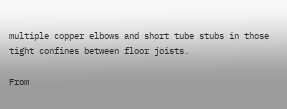multiple copper elbows and short tube stubs in those tight confines between floor joists.

From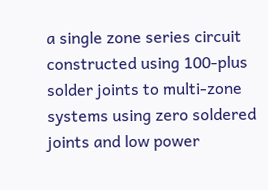a single zone series circuit constructed using 100-plus solder joints to multi-zone systems using zero soldered joints and low power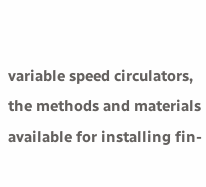variable speed circulators, the methods and materials available for installing fin-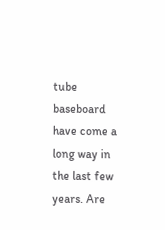tube baseboard have come a long way in the last few years. Are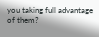you taking full advantage of them?